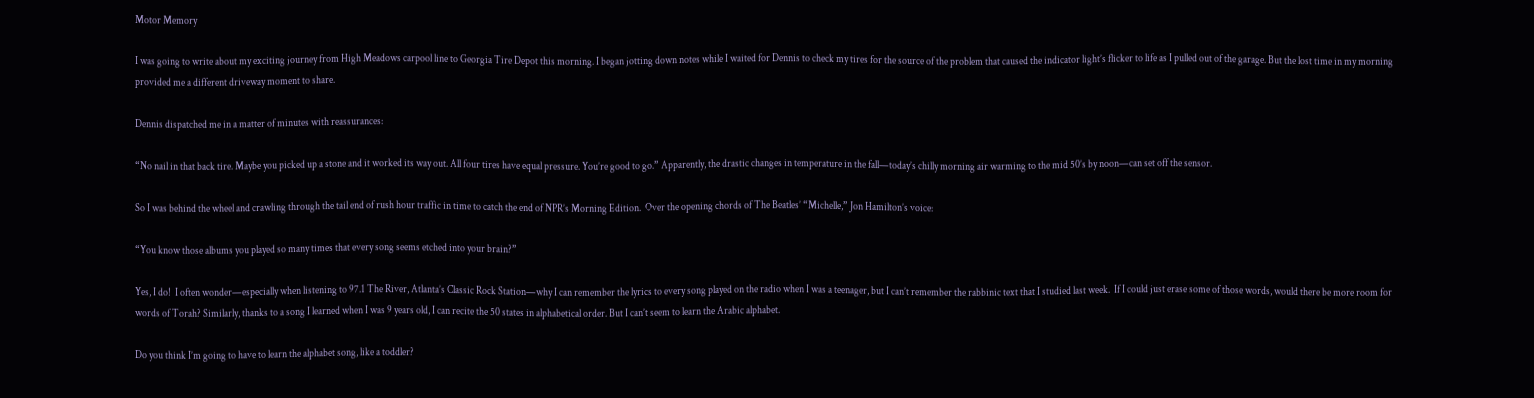Motor Memory

I was going to write about my exciting journey from High Meadows carpool line to Georgia Tire Depot this morning. I began jotting down notes while I waited for Dennis to check my tires for the source of the problem that caused the indicator light’s flicker to life as I pulled out of the garage. But the lost time in my morning provided me a different driveway moment to share.

Dennis dispatched me in a matter of minutes with reassurances:

“No nail in that back tire. Maybe you picked up a stone and it worked its way out. All four tires have equal pressure. You’re good to go.” Apparently, the drastic changes in temperature in the fall—today’s chilly morning air warming to the mid 50’s by noon—can set off the sensor.

So I was behind the wheel and crawling through the tail end of rush hour traffic in time to catch the end of NPR’s Morning Edition.  Over the opening chords of The Beatles’ “Michelle,” Jon Hamilton’s voice:

“You know those albums you played so many times that every song seems etched into your brain?”

Yes, I do!  I often wonder—especially when listening to 97.1 The River, Atlanta’s Classic Rock Station—why I can remember the lyrics to every song played on the radio when I was a teenager, but I can’t remember the rabbinic text that I studied last week.  If I could just erase some of those words, would there be more room for words of Torah? Similarly, thanks to a song I learned when I was 9 years old, I can recite the 50 states in alphabetical order. But I can’t seem to learn the Arabic alphabet.

Do you think I’m going to have to learn the alphabet song, like a toddler?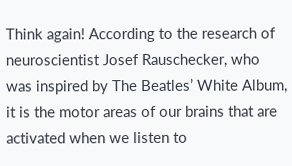Think again! According to the research of neuroscientist Josef Rauschecker, who was inspired by The Beatles’ White Album, it is the motor areas of our brains that are activated when we listen to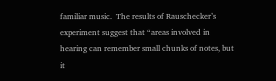familiar music.  The results of Rauschecker’s experiment suggest that “areas involved in hearing can remember small chunks of notes, but it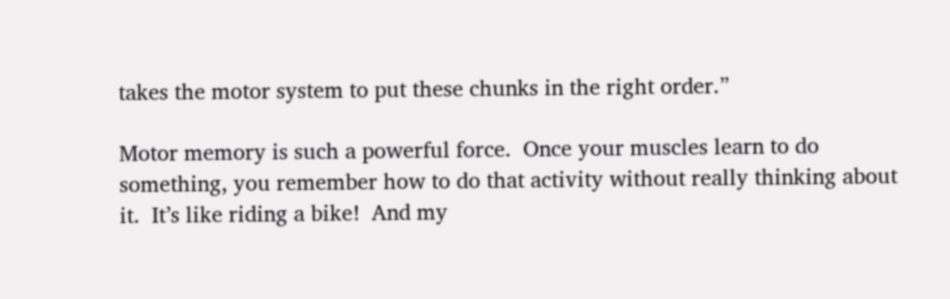takes the motor system to put these chunks in the right order.”

Motor memory is such a powerful force.  Once your muscles learn to do something, you remember how to do that activity without really thinking about it.  It’s like riding a bike!  And my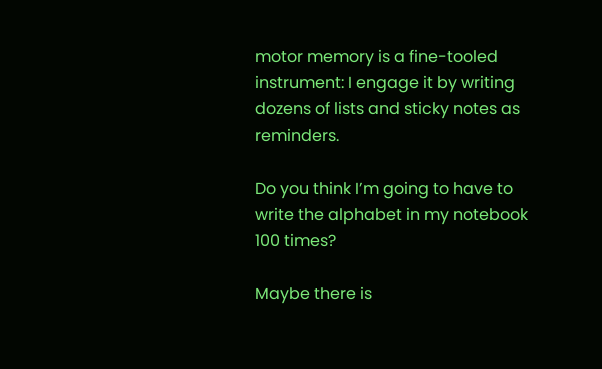motor memory is a fine-tooled instrument: I engage it by writing dozens of lists and sticky notes as reminders.

Do you think I’m going to have to write the alphabet in my notebook 100 times?

Maybe there is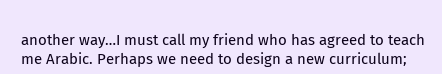another way…I must call my friend who has agreed to teach me Arabic. Perhaps we need to design a new curriculum;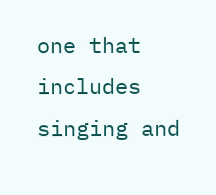one that includes singing and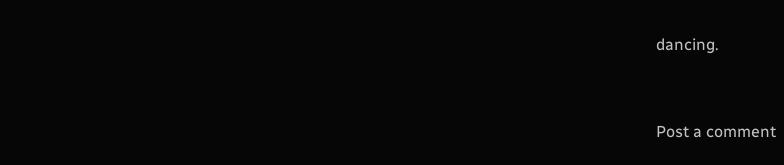dancing.


Post a comment